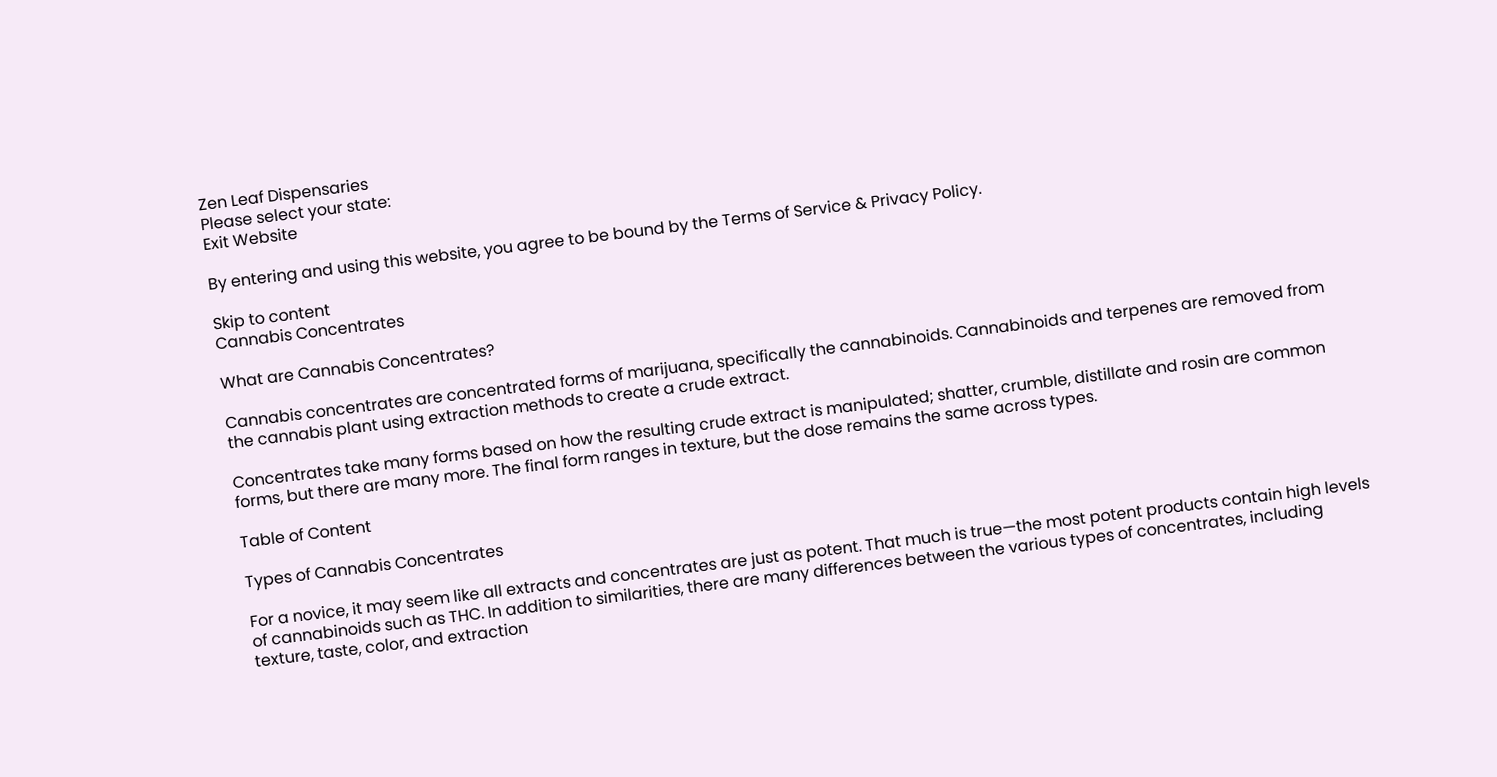Zen Leaf Dispensaries
Please select your state:
Exit Website

By entering and using this website, you agree to be bound by the Terms of Service & Privacy Policy.

Skip to content
Cannabis Concentrates

What are Cannabis Concentrates?

Cannabis concentrates are concentrated forms of marijuana, specifically the cannabinoids. Cannabinoids and terpenes are removed from the cannabis plant using extraction methods to create a crude extract.

Concentrates take many forms based on how the resulting crude extract is manipulated; shatter, crumble, distillate and rosin are common forms, but there are many more. The final form ranges in texture, but the dose remains the same across types.

Table of Content

Types of Cannabis Concentrates

For a novice, it may seem like all extracts and concentrates are just as potent. That much is true—the most potent products contain high levels of cannabinoids such as THC. In addition to similarities, there are many differences between the various types of concentrates, including texture, taste, color, and extraction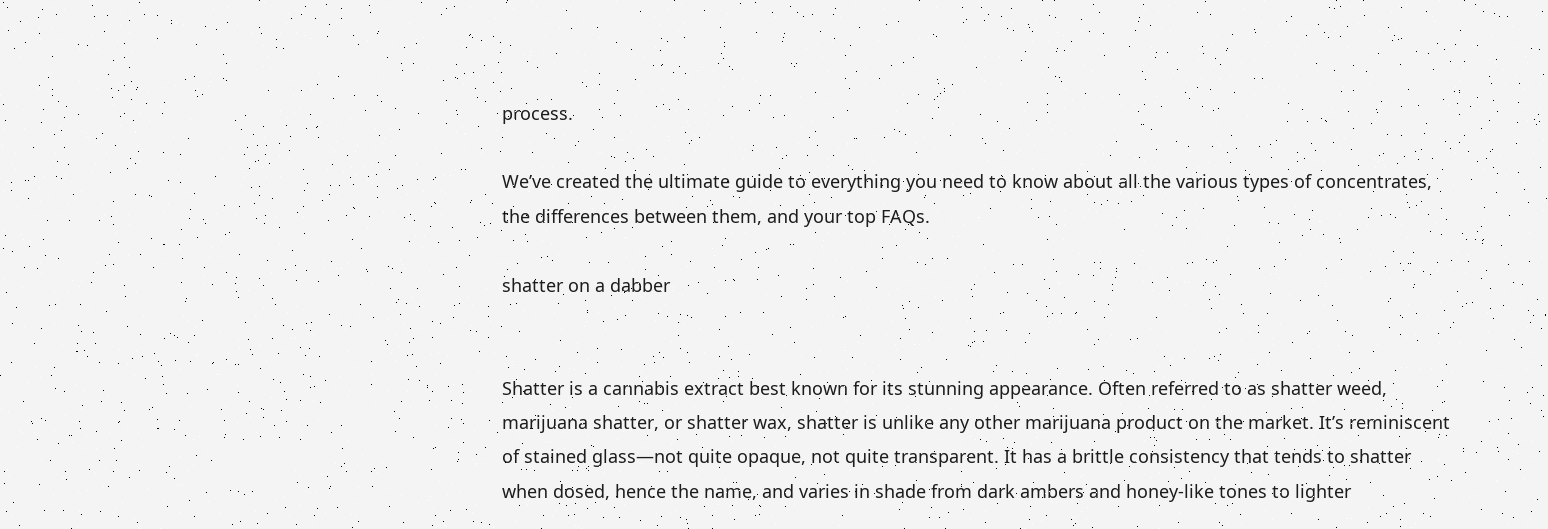process.

We’ve created the ultimate guide to everything you need to know about all the various types of concentrates, the differences between them, and your top FAQs.

shatter on a dabber


Shatter is a cannabis extract best known for its stunning appearance. Often referred to as shatter weed, marijuana shatter, or shatter wax, shatter is unlike any other marijuana product on the market. It’s reminiscent of stained glass—not quite opaque, not quite transparent. It has a brittle consistency that tends to shatter when dosed, hence the name, and varies in shade from dark ambers and honey-like tones to lighter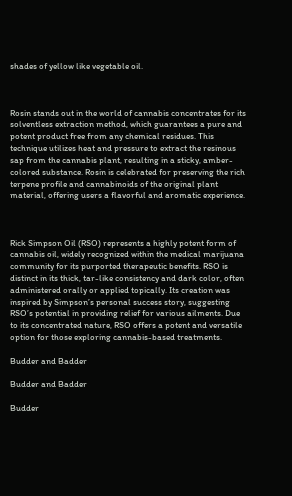shades of yellow like vegetable oil.



Rosin stands out in the world of cannabis concentrates for its solventless extraction method, which guarantees a pure and potent product free from any chemical residues. This technique utilizes heat and pressure to extract the resinous sap from the cannabis plant, resulting in a sticky, amber-colored substance. Rosin is celebrated for preserving the rich terpene profile and cannabinoids of the original plant material, offering users a flavorful and aromatic experience.



Rick Simpson Oil (RSO) represents a highly potent form of cannabis oil, widely recognized within the medical marijuana community for its purported therapeutic benefits. RSO is distinct in its thick, tar-like consistency and dark color, often administered orally or applied topically. Its creation was inspired by Simpson’s personal success story, suggesting RSO’s potential in providing relief for various ailments. Due to its concentrated nature, RSO offers a potent and versatile option for those exploring cannabis-based treatments.

Budder and Badder

Budder and Badder

Budder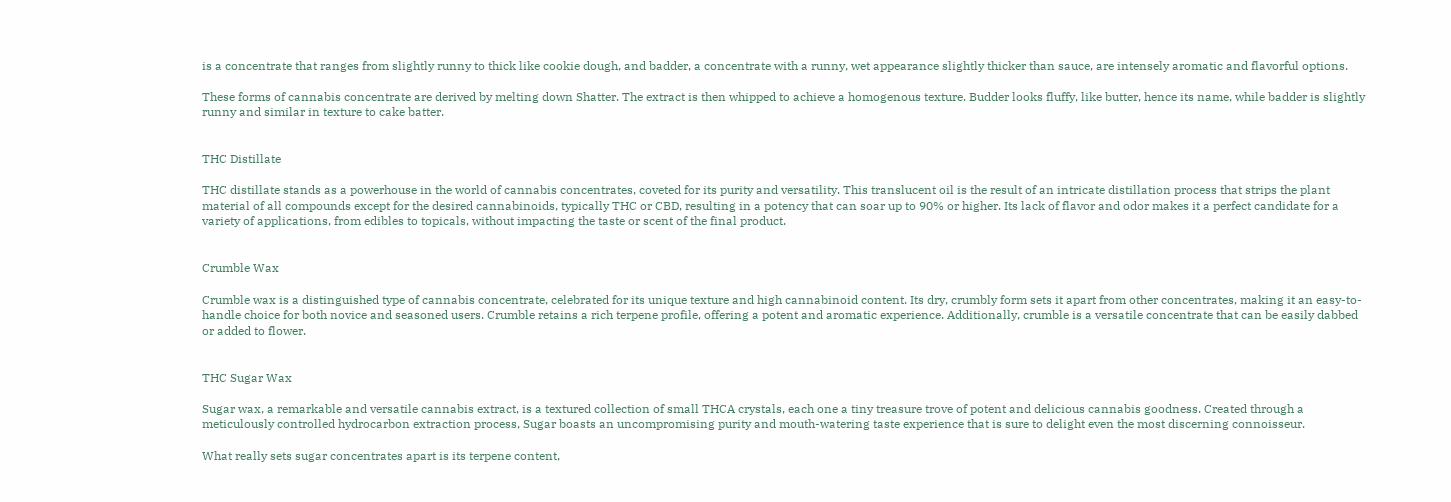is a concentrate that ranges from slightly runny to thick like cookie dough, and badder, a concentrate with a runny, wet appearance slightly thicker than sauce, are intensely aromatic and flavorful options.

These forms of cannabis concentrate are derived by melting down Shatter. The extract is then whipped to achieve a homogenous texture. Budder looks fluffy, like butter, hence its name, while badder is slightly runny and similar in texture to cake batter.


THC Distillate

THC distillate stands as a powerhouse in the world of cannabis concentrates, coveted for its purity and versatility. This translucent oil is the result of an intricate distillation process that strips the plant material of all compounds except for the desired cannabinoids, typically THC or CBD, resulting in a potency that can soar up to 90% or higher. Its lack of flavor and odor makes it a perfect candidate for a variety of applications, from edibles to topicals, without impacting the taste or scent of the final product.


Crumble Wax

Crumble wax is a distinguished type of cannabis concentrate, celebrated for its unique texture and high cannabinoid content. Its dry, crumbly form sets it apart from other concentrates, making it an easy-to-handle choice for both novice and seasoned users. Crumble retains a rich terpene profile, offering a potent and aromatic experience. Additionally, crumble is a versatile concentrate that can be easily dabbed or added to flower.


THC Sugar Wax

Sugar wax, a remarkable and versatile cannabis extract, is a textured collection of small THCA crystals, each one a tiny treasure trove of potent and delicious cannabis goodness. Created through a meticulously controlled hydrocarbon extraction process, Sugar boasts an uncompromising purity and mouth-watering taste experience that is sure to delight even the most discerning connoisseur.

What really sets sugar concentrates apart is its terpene content,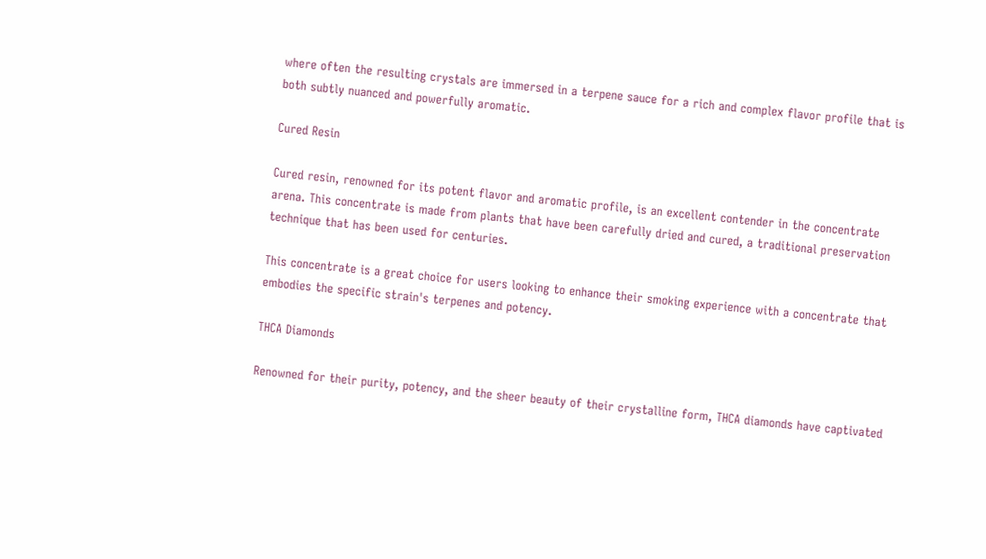where often the resulting crystals are immersed in a terpene sauce for a rich and complex flavor profile that is both subtly nuanced and powerfully aromatic.

Cured Resin

Cured resin, renowned for its potent flavor and aromatic profile, is an excellent contender in the concentrate arena. This concentrate is made from plants that have been carefully dried and cured, a traditional preservation technique that has been used for centuries.

This concentrate is a great choice for users looking to enhance their smoking experience with a concentrate that embodies the specific strain's terpenes and potency.

THCA Diamonds

Renowned for their purity, potency, and the sheer beauty of their crystalline form, THCA diamonds have captivated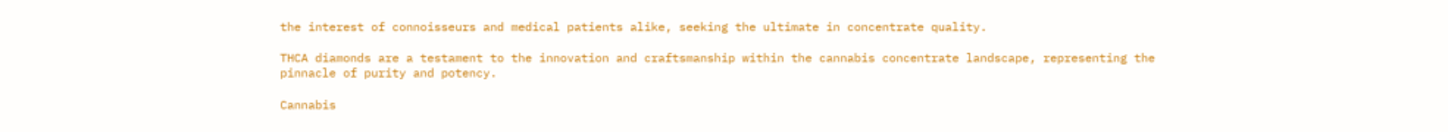the interest of connoisseurs and medical patients alike, seeking the ultimate in concentrate quality.

THCA diamonds are a testament to the innovation and craftsmanship within the cannabis concentrate landscape, representing the pinnacle of purity and potency.

Cannabis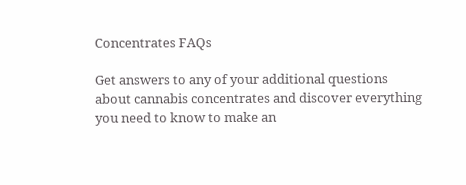Concentrates FAQs

Get answers to any of your additional questions about cannabis concentrates and discover everything you need to know to make an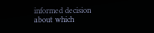informed decision about which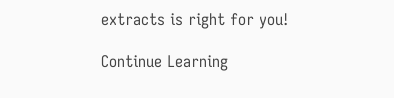extracts is right for you!

Continue Learning